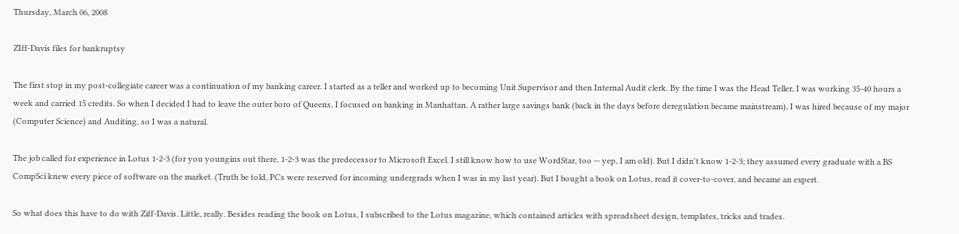Thursday, March 06, 2008

ZIff-Davis files for bankruptsy

The first stop in my post-collegiate career was a continuation of my banking career. I started as a teller and worked up to becoming Unit Supervisor and then Internal Audit clerk. By the time I was the Head Teller, I was working 35-40 hours a week and carried 15 credits. So when I decided I had to leave the outer boro of Queens, I focused on banking in Manhattan. A rather large savings bank (back in the days before deregulation became mainstream), I was hired because of my major (Computer Science) and Auditing, so I was a natural.

The job called for experience in Lotus 1-2-3 (for you youngins out there, 1-2-3 was the predecessor to Microsoft Excel. I still know how to use WordStar, too -- yep, I am old). But I didn't know 1-2-3; they assumed every graduate with a BS CompSci knew every piece of software on the market. (Truth be told, PCs were reserved for incoming undergrads when I was in my last year). But I bought a book on Lotus, read it cover-to-cover, and became an expert.

So what does this have to do with Ziff-Davis. Little, really. Besides reading the book on Lotus, I subscribed to the Lotus magazine, which contained articles with spreadsheet design, templates, tricks and trades.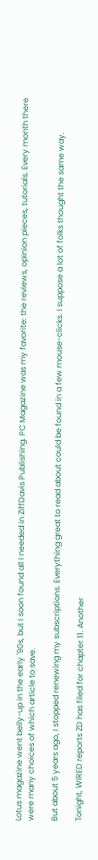Lotus magazine went belly-up in the early '90s, but I soon found all I needed in ZiffDavis Publishing. PC Magazine was my favorite: the reviews, opinion pieces, tutorials. Every month there were many choices of which article to save.

But about 5 years ago, I stopped renewing my subscriptions. Everything great to read about could be found in a few mouse-clicks. I suppose a lot of folks thought the same way.

Tonight, WIRED reports ZD has filed for chapter 11. Another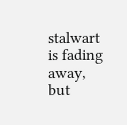stalwart is fading away, but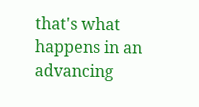that's what happens in an advancing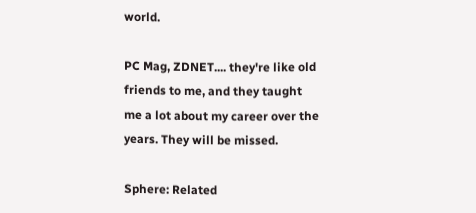world.

PC Mag, ZDNET.... they're like old friends to me, and they taught me a lot about my career over the years. They will be missed.

Sphere: Related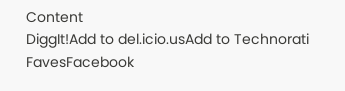Content
DiggIt!Add to del.icio.usAdd to Technorati FavesFacebook